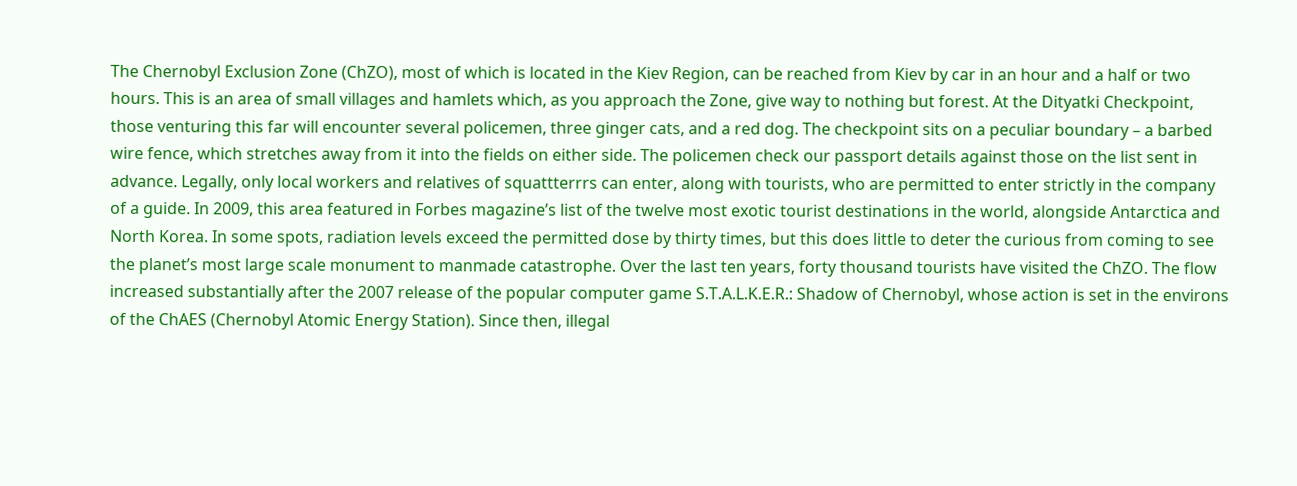The Chernobyl Exclusion Zone (ChZO), most of which is located in the Kiev Region, can be reached from Kiev by car in an hour and a half or two hours. This is an area of small villages and hamlets which, as you approach the Zone, give way to nothing but forest. At the Dityatki Checkpoint, those venturing this far will encounter several policemen, three ginger cats, and a red dog. The checkpoint sits on a peculiar boundary – a barbed wire fence, which stretches away from it into the fields on either side. The policemen check our passport details against those on the list sent in advance. Legally, only local workers and relatives of squattterrrs can enter, along with tourists, who are permitted to enter strictly in the company of a guide. In 2009, this area featured in Forbes magazine’s list of the twelve most exotic tourist destinations in the world, alongside Antarctica and North Korea. In some spots, radiation levels exceed the permitted dose by thirty times, but this does little to deter the curious from coming to see the planet’s most large scale monument to manmade catastrophe. Over the last ten years, forty thousand tourists have visited the ChZO. The flow increased substantially after the 2007 release of the popular computer game S.T.A.L.K.E.R.: Shadow of Chernobyl, whose action is set in the environs of the ChAES (Chernobyl Atomic Energy Station). Since then, illegal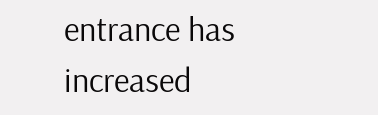entrance has increased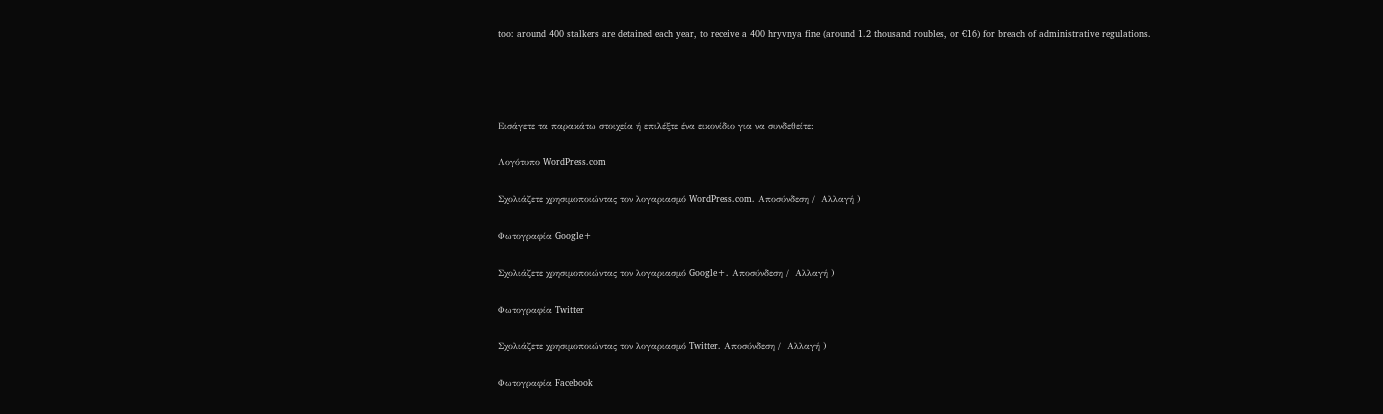too: around 400 stalkers are detained each year, to receive a 400 hryvnya fine (around 1.2 thousand roubles, or €16) for breach of administrative regulations.




Εισάγετε τα παρακάτω στοιχεία ή επιλέξτε ένα εικονίδιο για να συνδεθείτε:

Λογότυπο WordPress.com

Σχολιάζετε χρησιμοποιώντας τον λογαριασμό WordPress.com. Αποσύνδεση /  Αλλαγή )

Φωτογραφία Google+

Σχολιάζετε χρησιμοποιώντας τον λογαριασμό Google+. Αποσύνδεση /  Αλλαγή )

Φωτογραφία Twitter

Σχολιάζετε χρησιμοποιώντας τον λογαριασμό Twitter. Αποσύνδεση /  Αλλαγή )

Φωτογραφία Facebook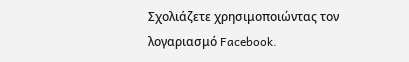Σχολιάζετε χρησιμοποιώντας τον λογαριασμό Facebook.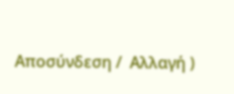Αποσύνδεση /  Αλλαγή )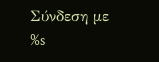Σύνδεση με %s